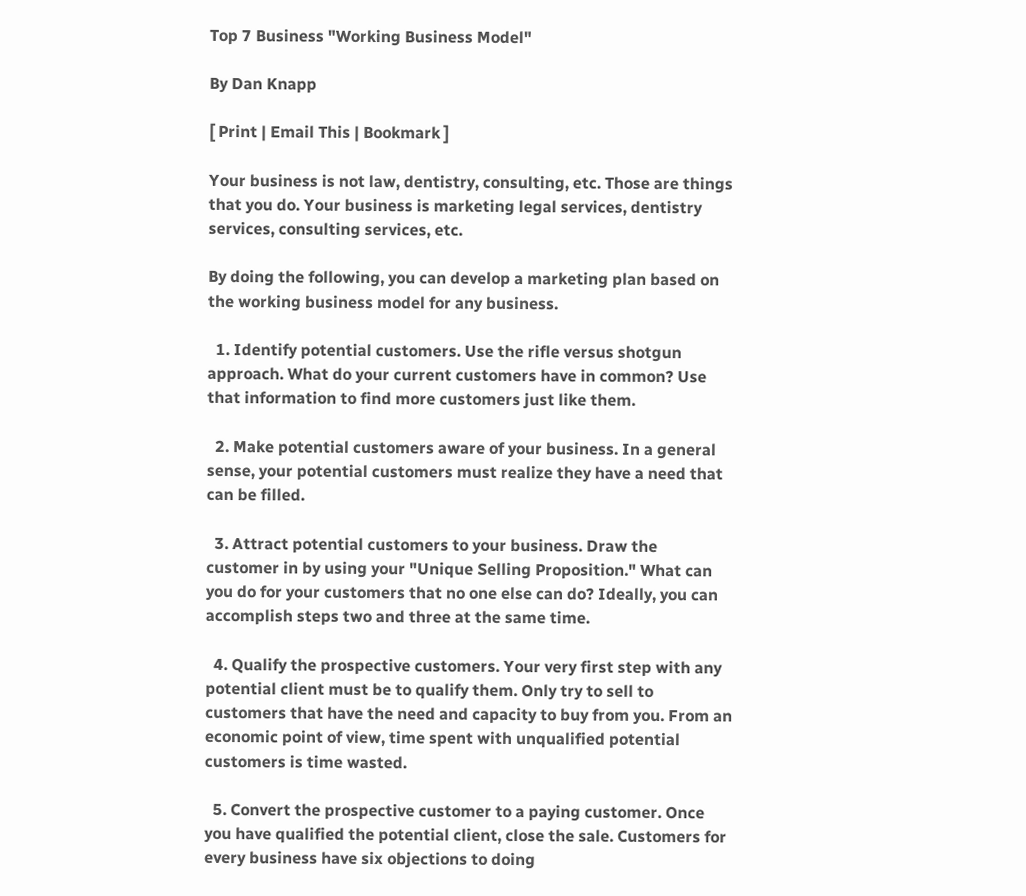Top 7 Business "Working Business Model"

By Dan Knapp

[ Print | Email This | Bookmark ]

Your business is not law, dentistry, consulting, etc. Those are things that you do. Your business is marketing legal services, dentistry services, consulting services, etc.

By doing the following, you can develop a marketing plan based on the working business model for any business.

  1. Identify potential customers. Use the rifle versus shotgun approach. What do your current customers have in common? Use that information to find more customers just like them.

  2. Make potential customers aware of your business. In a general sense, your potential customers must realize they have a need that can be filled.

  3. Attract potential customers to your business. Draw the customer in by using your "Unique Selling Proposition." What can you do for your customers that no one else can do? Ideally, you can accomplish steps two and three at the same time.

  4. Qualify the prospective customers. Your very first step with any potential client must be to qualify them. Only try to sell to customers that have the need and capacity to buy from you. From an economic point of view, time spent with unqualified potential customers is time wasted.

  5. Convert the prospective customer to a paying customer. Once you have qualified the potential client, close the sale. Customers for every business have six objections to doing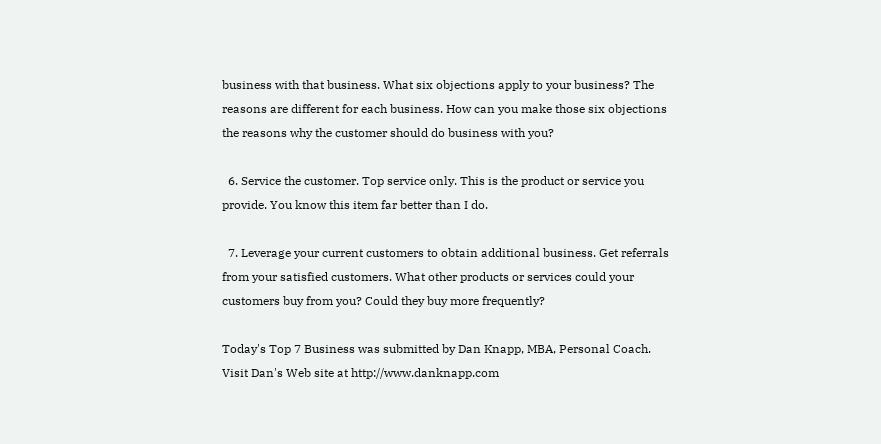business with that business. What six objections apply to your business? The reasons are different for each business. How can you make those six objections the reasons why the customer should do business with you?

  6. Service the customer. Top service only. This is the product or service you provide. You know this item far better than I do.

  7. Leverage your current customers to obtain additional business. Get referrals from your satisfied customers. What other products or services could your customers buy from you? Could they buy more frequently?

Today's Top 7 Business was submitted by Dan Knapp, MBA, Personal Coach. Visit Dan's Web site at http://www.danknapp.com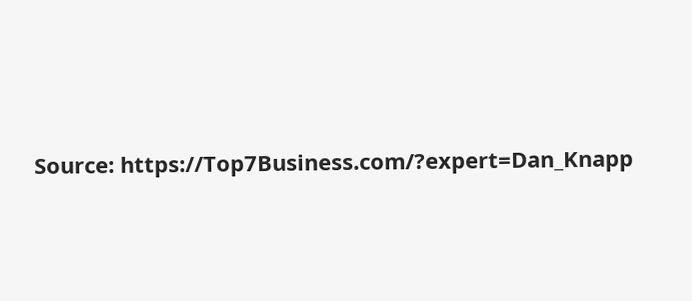Source: https://Top7Business.com/?expert=Dan_Knapp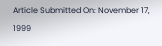Article Submitted On: November 17, 1999